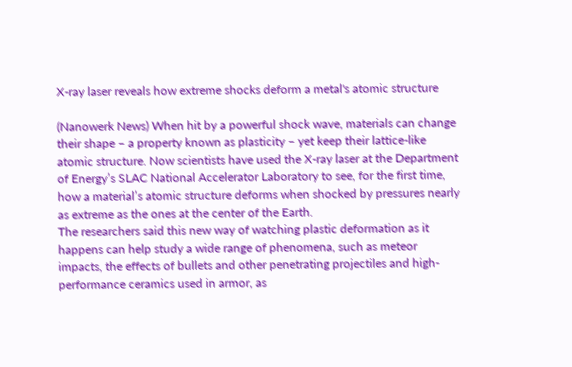X-ray laser reveals how extreme shocks deform a metal's atomic structure

(Nanowerk News) When hit by a powerful shock wave, materials can change their shape – a property known as plasticity – yet keep their lattice-like atomic structure. Now scientists have used the X-ray laser at the Department of Energy’s SLAC National Accelerator Laboratory to see, for the first time, how a material’s atomic structure deforms when shocked by pressures nearly as extreme as the ones at the center of the Earth.
The researchers said this new way of watching plastic deformation as it happens can help study a wide range of phenomena, such as meteor impacts, the effects of bullets and other penetrating projectiles and high-performance ceramics used in armor, as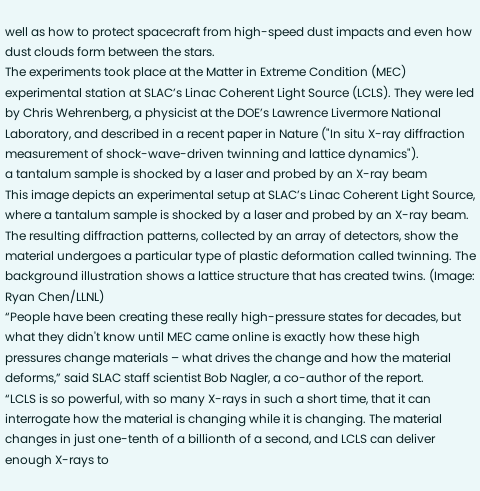well as how to protect spacecraft from high-speed dust impacts and even how dust clouds form between the stars.
The experiments took place at the Matter in Extreme Condition (MEC) experimental station at SLAC’s Linac Coherent Light Source (LCLS). They were led by Chris Wehrenberg, a physicist at the DOE’s Lawrence Livermore National Laboratory, and described in a recent paper in Nature ("In situ X-ray diffraction measurement of shock-wave-driven twinning and lattice dynamics").
a tantalum sample is shocked by a laser and probed by an X-ray beam
This image depicts an experimental setup at SLAC’s Linac Coherent Light Source, where a tantalum sample is shocked by a laser and probed by an X-ray beam. The resulting diffraction patterns, collected by an array of detectors, show the material undergoes a particular type of plastic deformation called twinning. The background illustration shows a lattice structure that has created twins. (Image: Ryan Chen/LLNL)
“People have been creating these really high-pressure states for decades, but what they didn't know until MEC came online is exactly how these high pressures change materials – what drives the change and how the material deforms,” said SLAC staff scientist Bob Nagler, a co-author of the report.
“LCLS is so powerful, with so many X-rays in such a short time, that it can interrogate how the material is changing while it is changing. The material changes in just one-tenth of a billionth of a second, and LCLS can deliver enough X-rays to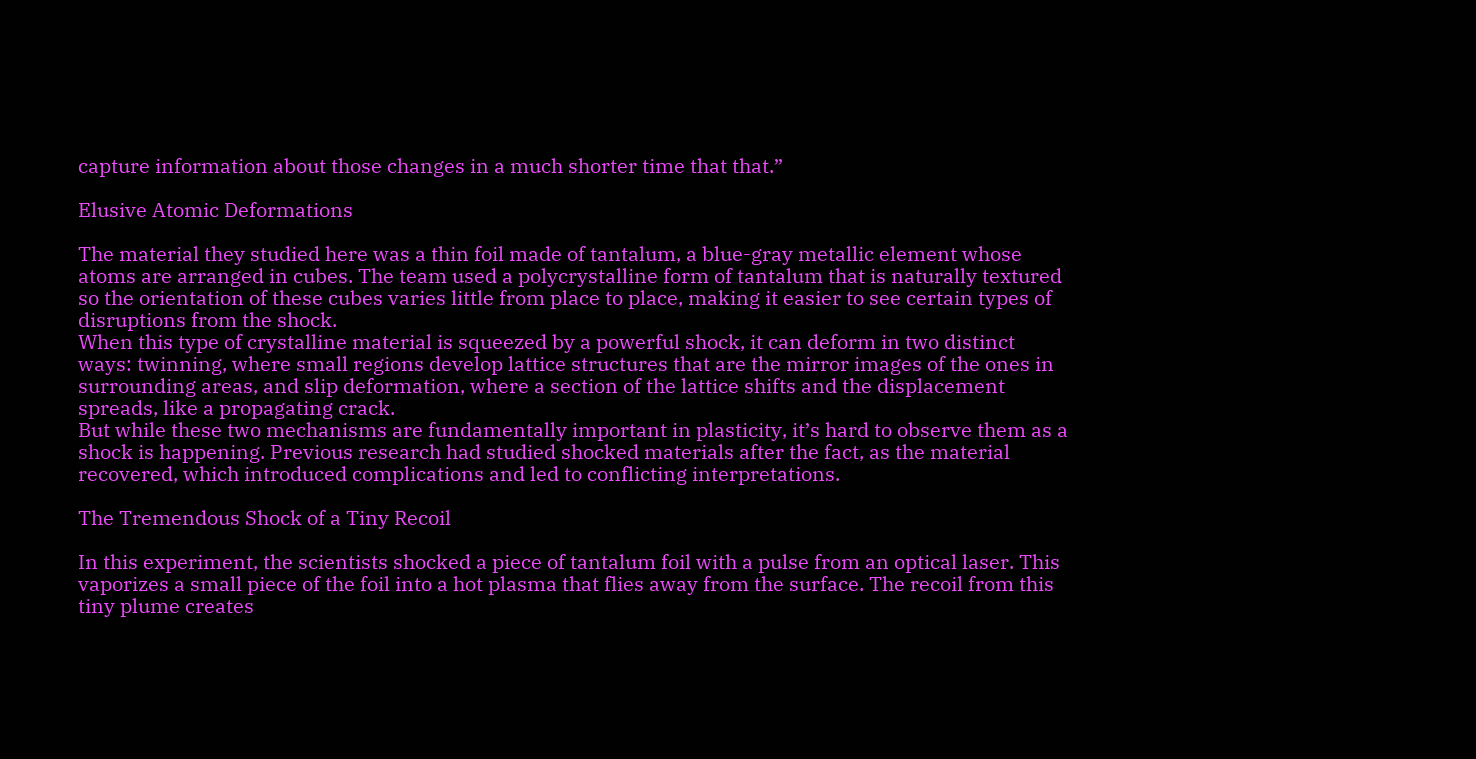capture information about those changes in a much shorter time that that.”

Elusive Atomic Deformations

The material they studied here was a thin foil made of tantalum, a blue-gray metallic element whose atoms are arranged in cubes. The team used a polycrystalline form of tantalum that is naturally textured so the orientation of these cubes varies little from place to place, making it easier to see certain types of disruptions from the shock.
When this type of crystalline material is squeezed by a powerful shock, it can deform in two distinct ways: twinning, where small regions develop lattice structures that are the mirror images of the ones in surrounding areas, and slip deformation, where a section of the lattice shifts and the displacement spreads, like a propagating crack.
But while these two mechanisms are fundamentally important in plasticity, it’s hard to observe them as a shock is happening. Previous research had studied shocked materials after the fact, as the material recovered, which introduced complications and led to conflicting interpretations.

The Tremendous Shock of a Tiny Recoil

In this experiment, the scientists shocked a piece of tantalum foil with a pulse from an optical laser. This vaporizes a small piece of the foil into a hot plasma that flies away from the surface. The recoil from this tiny plume creates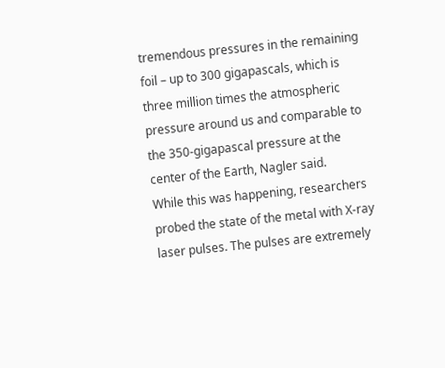tremendous pressures in the remaining foil – up to 300 gigapascals, which is three million times the atmospheric pressure around us and comparable to the 350-gigapascal pressure at the center of the Earth, Nagler said.
While this was happening, researchers probed the state of the metal with X-ray laser pulses. The pulses are extremely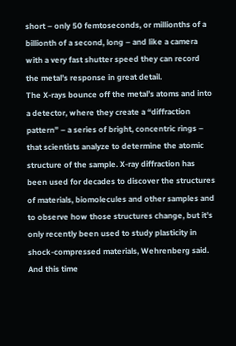short – only 50 femtoseconds, or millionths of a billionth of a second, long – and like a camera with a very fast shutter speed they can record the metal’s response in great detail.
The X-rays bounce off the metal’s atoms and into a detector, where they create a “diffraction pattern” – a series of bright, concentric rings – that scientists analyze to determine the atomic structure of the sample. X-ray diffraction has been used for decades to discover the structures of materials, biomolecules and other samples and to observe how those structures change, but it’s only recently been used to study plasticity in shock-compressed materials, Wehrenberg said.
And this time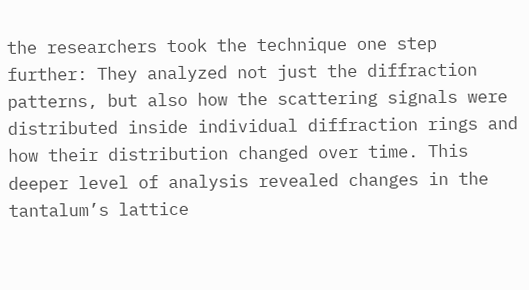the researchers took the technique one step further: They analyzed not just the diffraction patterns, but also how the scattering signals were distributed inside individual diffraction rings and how their distribution changed over time. This deeper level of analysis revealed changes in the tantalum’s lattice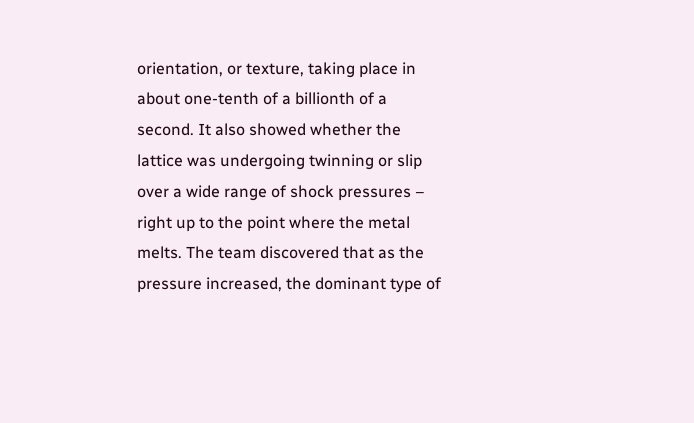orientation, or texture, taking place in about one-tenth of a billionth of a second. It also showed whether the lattice was undergoing twinning or slip over a wide range of shock pressures – right up to the point where the metal melts. The team discovered that as the pressure increased, the dominant type of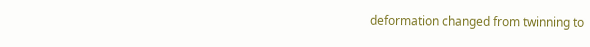deformation changed from twinning to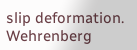slip deformation.
Wehrenberg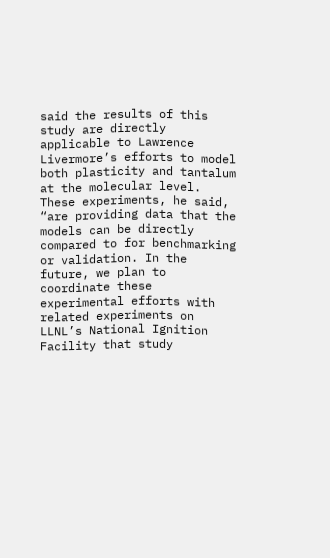said the results of this study are directly applicable to Lawrence Livermore’s efforts to model both plasticity and tantalum at the molecular level.
These experiments, he said, “are providing data that the models can be directly compared to for benchmarking or validation. In the future, we plan to coordinate these experimental efforts with related experiments on LLNL’s National Ignition Facility that study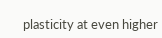plasticity at even higher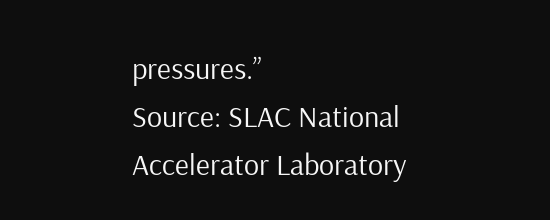pressures.”
Source: SLAC National Accelerator Laboratory